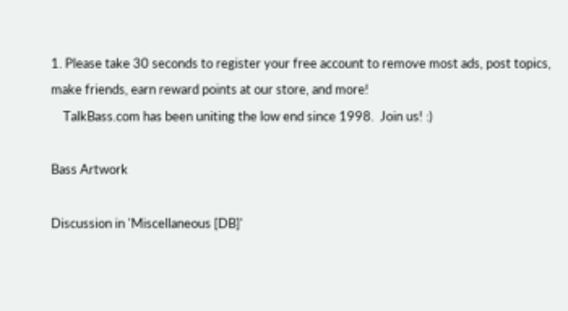1. Please take 30 seconds to register your free account to remove most ads, post topics, make friends, earn reward points at our store, and more!
    TalkBass.com has been uniting the low end since 1998.  Join us! :)

Bass Artwork

Discussion in 'Miscellaneous [DB]'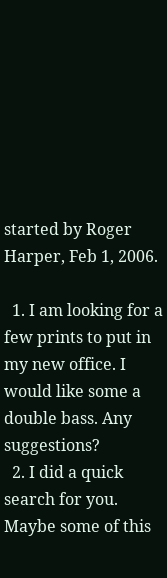started by Roger Harper, Feb 1, 2006.

  1. I am looking for a few prints to put in my new office. I would like some a double bass. Any suggestions?
  2. I did a quick search for you. Maybe some of this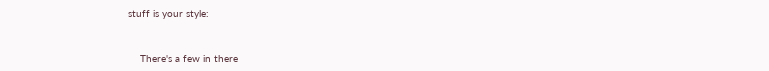stuff is your style:


    There's a few in there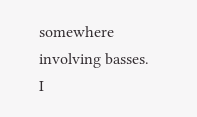somewhere involving basses. I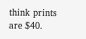think prints are $40.